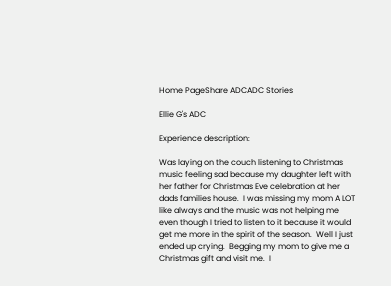Home PageShare ADCADC Stories

Ellie G's ADC

Experience description:

Was laying on the couch listening to Christmas music feeling sad because my daughter left with her father for Christmas Eve celebration at her dads families house.  I was missing my mom A LOT like always and the music was not helping me even though I tried to listen to it because it would get me more in the spirit of the season.  Well I just ended up crying.  Begging my mom to give me a Christmas gift and visit me.  I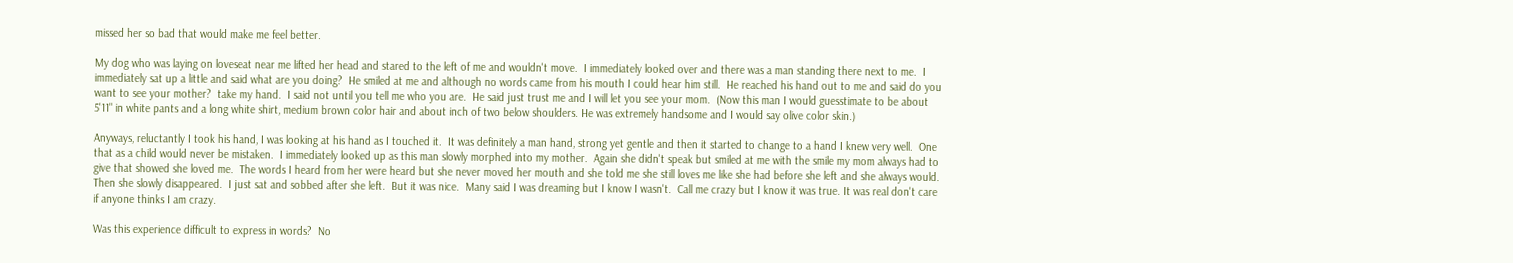missed her so bad that would make me feel better.

My dog who was laying on loveseat near me lifted her head and stared to the left of me and wouldn't move.  I immediately looked over and there was a man standing there next to me.  I immediately sat up a little and said what are you doing?  He smiled at me and although no words came from his mouth I could hear him still.  He reached his hand out to me and said do you want to see your mother?  take my hand.  I said not until you tell me who you are.  He said just trust me and I will let you see your mom.  (Now this man I would guesstimate to be about 5'11" in white pants and a long white shirt, medium brown color hair and about inch of two below shoulders. He was extremely handsome and I would say olive color skin.)

Anyways, reluctantly I took his hand, I was looking at his hand as I touched it.  It was definitely a man hand, strong yet gentle and then it started to change to a hand I knew very well.  One that as a child would never be mistaken.  I immediately looked up as this man slowly morphed into my mother.  Again she didn't speak but smiled at me with the smile my mom always had to give that showed she loved me.  The words I heard from her were heard but she never moved her mouth and she told me she still loves me like she had before she left and she always would. Then she slowly disappeared.  I just sat and sobbed after she left.  But it was nice.  Many said I was dreaming but I know I wasn't.  Call me crazy but I know it was true. It was real don't care if anyone thinks I am crazy.

Was this experience difficult to express in words?  No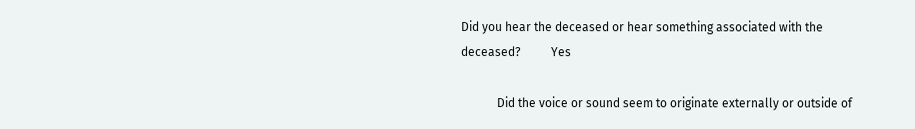Did you hear the deceased or hear something associated with the deceased?          Yes

            Did the voice or sound seem to originate externally or outside of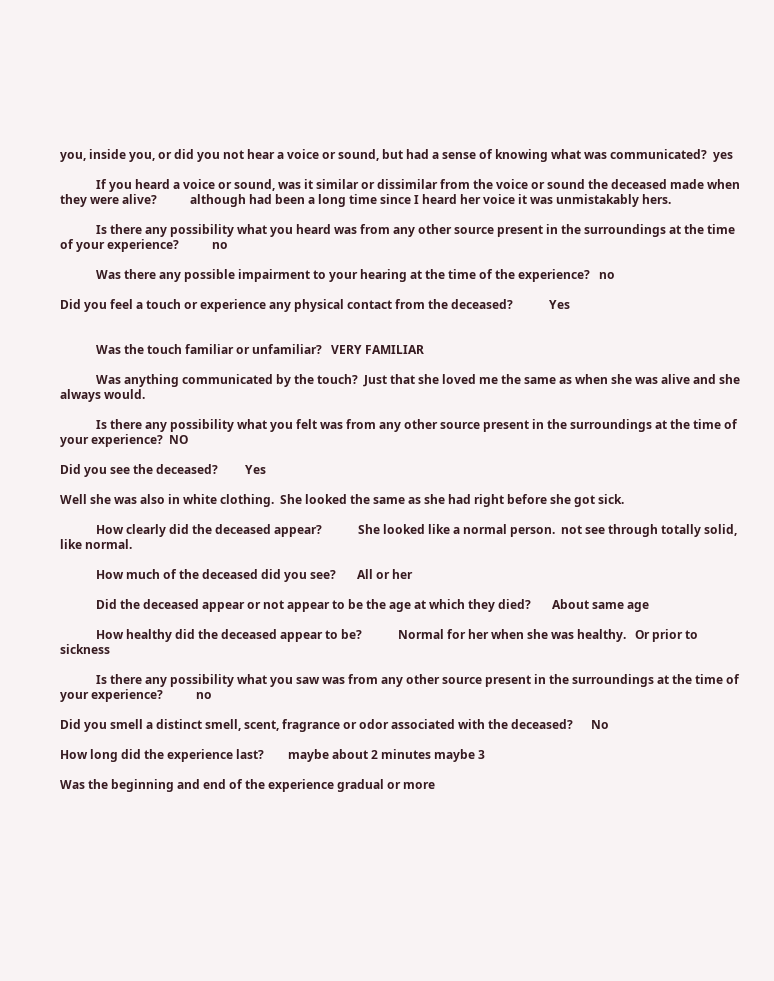you, inside you, or did you not hear a voice or sound, but had a sense of knowing what was communicated?  yes

            If you heard a voice or sound, was it similar or dissimilar from the voice or sound the deceased made when they were alive?           although had been a long time since I heard her voice it was unmistakably hers.

            Is there any possibility what you heard was from any other source present in the surroundings at the time of your experience?           no

            Was there any possible impairment to your hearing at the time of the experience?   no

Did you feel a touch or experience any physical contact from the deceased?            Yes


            Was the touch familiar or unfamiliar?   VERY FAMILIAR

            Was anything communicated by the touch?  Just that she loved me the same as when she was alive and she always would.

            Is there any possibility what you felt was from any other source present in the surroundings at the time of your experience?  NO

Did you see the deceased?         Yes

Well she was also in white clothing.  She looked the same as she had right before she got sick.

            How clearly did the deceased appear?            She looked like a normal person.  not see through totally solid, like normal.

            How much of the deceased did you see?       All or her

            Did the deceased appear or not appear to be the age at which they died?       About same age

            How healthy did the deceased appear to be?            Normal for her when she was healthy.   Or prior to sickness

            Is there any possibility what you saw was from any other source present in the surroundings at the time of your experience?           no

Did you smell a distinct smell, scent, fragrance or odor associated with the deceased?      No

How long did the experience last?        maybe about 2 minutes maybe 3

Was the beginning and end of the experience gradual or more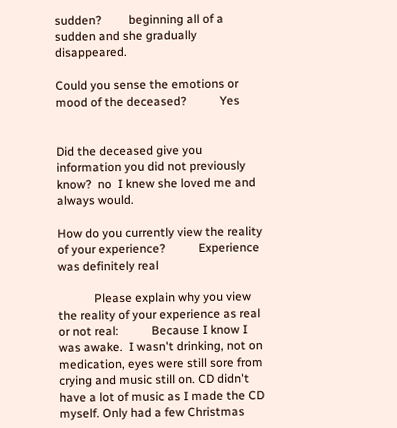sudden?         beginning all of a sudden and she gradually disappeared.

Could you sense the emotions or mood of the deceased?           Yes


Did the deceased give you information you did not previously know?  no  I knew she loved me and always would.

How do you currently view the reality of your experience?           Experience was definitely real

            Please explain why you view the reality of your experience as real or not real:           Because I know I was awake.  I wasn't drinking, not on medication, eyes were still sore from crying and music still on. CD didn't have a lot of music as I made the CD myself. Only had a few Christmas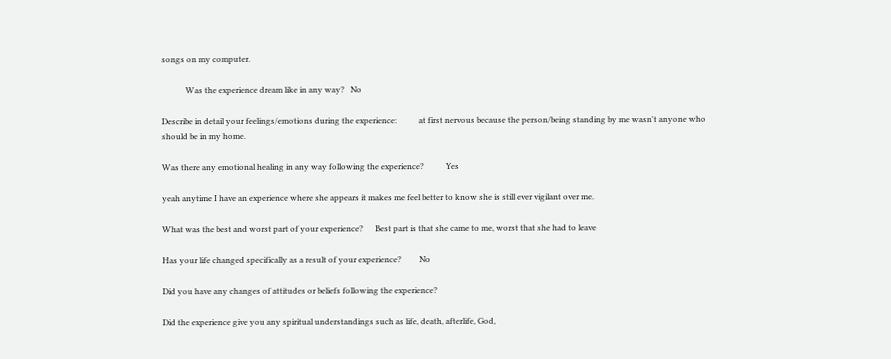songs on my computer.

            Was the experience dream like in any way?   No

Describe in detail your feelings/emotions during the experience:           at first nervous because the person/being standing by me wasn't anyone who should be in my home.

Was there any emotional healing in any way following the experience?           Yes

yeah anytime I have an experience where she appears it makes me feel better to know she is still ever vigilant over me.

What was the best and worst part of your experience?      Best part is that she came to me, worst that she had to leave

Has your life changed specifically as a result of your experience?         No

Did you have any changes of attitudes or beliefs following the experience?

Did the experience give you any spiritual understandings such as life, death, afterlife, God,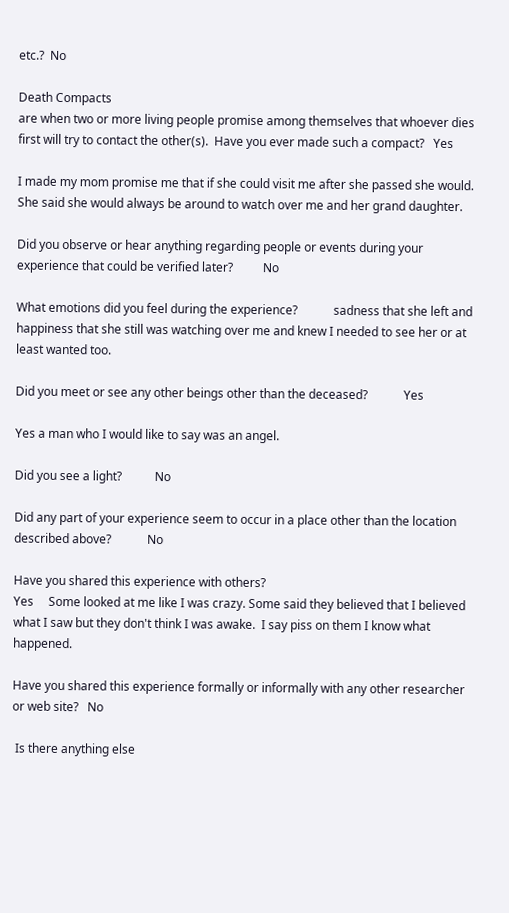etc.?  No

Death Compacts
are when two or more living people promise among themselves that whoever dies first will try to contact the other(s).  Have you ever made such a compact?   Yes

I made my mom promise me that if she could visit me after she passed she would.  She said she would always be around to watch over me and her grand daughter.

Did you observe or hear anything regarding people or events during your experience that could be verified later?          No

What emotions did you feel during the experience?            sadness that she left and happiness that she still was watching over me and knew I needed to see her or at least wanted too.

Did you meet or see any other beings other than the deceased?            Yes

Yes a man who I would like to say was an angel.

Did you see a light?           No

Did any part of your experience seem to occur in a place other than the location described above?            No

Have you shared this experience with others?
Yes     Some looked at me like I was crazy. Some said they believed that I believed what I saw but they don't think I was awake.  I say piss on them I know what happened.

Have you shared this experience formally or informally with any other researcher or web site?   No

 Is there anything else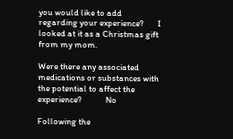you would like to add regarding your experience?       I looked at it as a Christmas gift from my mom.

Were there any associated medications or substances with the potential to affect the experience?            No

Following the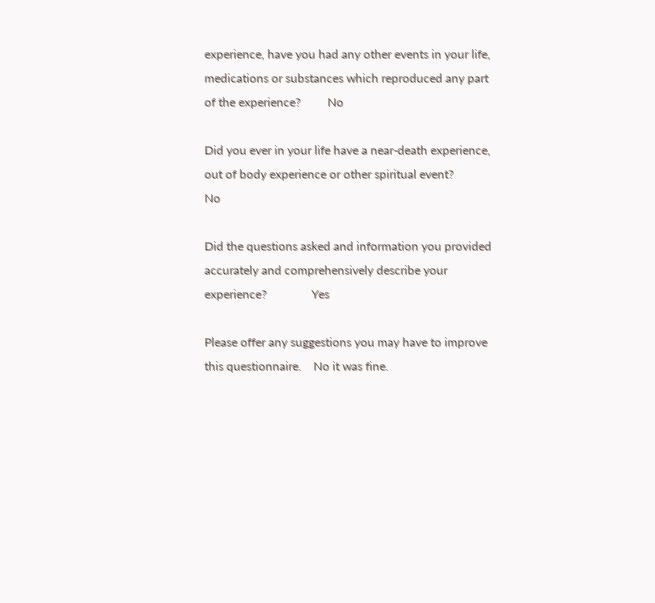experience, have you had any other events in your life, medications or substances which reproduced any part of the experience?         No

Did you ever in your life have a near-death experience, out of body experience or other spiritual event?           No

Did the questions asked and information you provided accurately and comprehensively describe your experience?               Yes

Please offer any suggestions you may have to improve this questionnaire.    No it was fine.